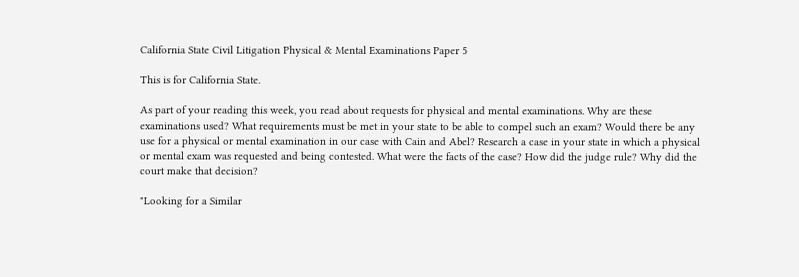California State Civil Litigation Physical & Mental Examinations Paper 5

This is for California State.

As part of your reading this week, you read about requests for physical and mental examinations. Why are these examinations used? What requirements must be met in your state to be able to compel such an exam? Would there be any use for a physical or mental examination in our case with Cain and Abel? Research a case in your state in which a physical or mental exam was requested and being contested. What were the facts of the case? How did the judge rule? Why did the court make that decision?

"Looking for a Similar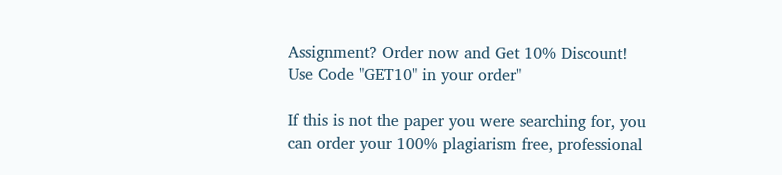Assignment? Order now and Get 10% Discount! Use Code "GET10" in your order"

If this is not the paper you were searching for, you can order your 100% plagiarism free, professional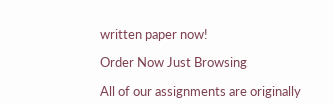written paper now!

Order Now Just Browsing

All of our assignments are originally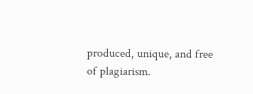produced, unique, and free of plagiarism.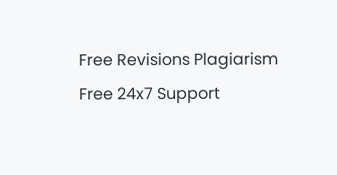Free Revisions Plagiarism Free 24x7 Support